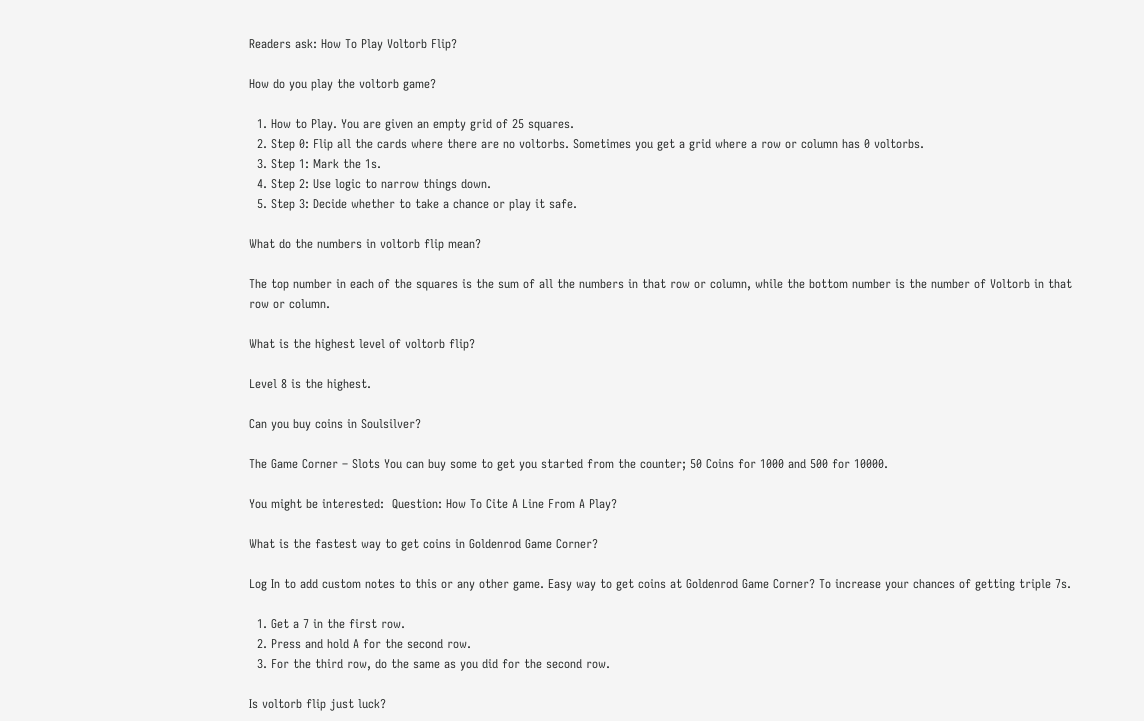Readers ask: How To Play Voltorb Flip?

How do you play the voltorb game?

  1. How to Play. You are given an empty grid of 25 squares.
  2. Step 0: Flip all the cards where there are no voltorbs. Sometimes you get a grid where a row or column has 0 voltorbs.
  3. Step 1: Mark the 1s.
  4. Step 2: Use logic to narrow things down.
  5. Step 3: Decide whether to take a chance or play it safe.

What do the numbers in voltorb flip mean?

The top number in each of the squares is the sum of all the numbers in that row or column, while the bottom number is the number of Voltorb in that row or column.

What is the highest level of voltorb flip?

Level 8 is the highest.

Can you buy coins in Soulsilver?

The Game Corner – Slots You can buy some to get you started from the counter; 50 Coins for 1000 and 500 for 10000.

You might be interested:  Question: How To Cite A Line From A Play?

What is the fastest way to get coins in Goldenrod Game Corner?

Log In to add custom notes to this or any other game. Easy way to get coins at Goldenrod Game Corner? To increase your chances of getting triple 7s.

  1. Get a 7 in the first row.
  2. Press and hold A for the second row.
  3. For the third row, do the same as you did for the second row.

Is voltorb flip just luck?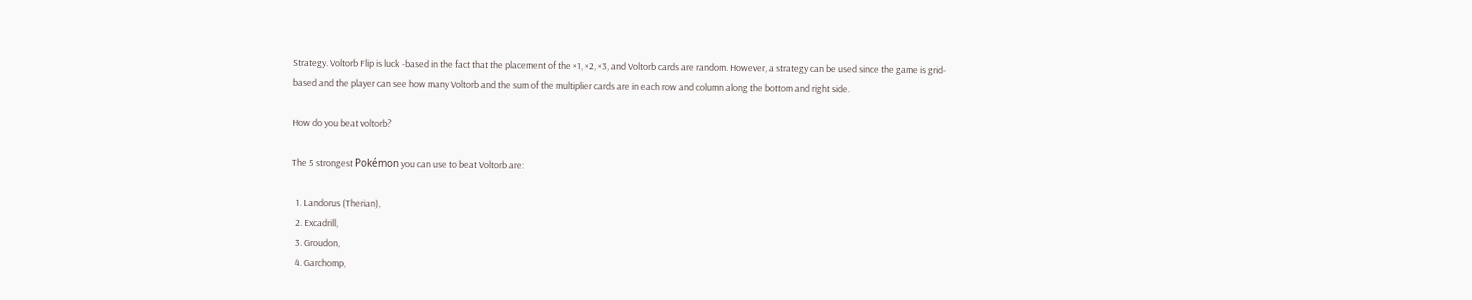Strategy. Voltorb Flip is luck -based in the fact that the placement of the ×1, ×2, ×3, and Voltorb cards are random. However, a strategy can be used since the game is grid-based and the player can see how many Voltorb and the sum of the multiplier cards are in each row and column along the bottom and right side.

How do you beat voltorb?

The 5 strongest Pokémon you can use to beat Voltorb are:

  1. Landorus (Therian),
  2. Excadrill,
  3. Groudon,
  4. Garchomp,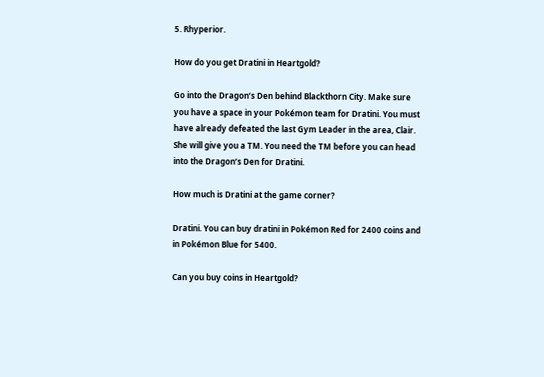5. Rhyperior.

How do you get Dratini in Heartgold?

Go into the Dragon’s Den behind Blackthorn City. Make sure you have a space in your Pokémon team for Dratini. You must have already defeated the last Gym Leader in the area, Clair. She will give you a TM. You need the TM before you can head into the Dragon’s Den for Dratini.

How much is Dratini at the game corner?

Dratini. You can buy dratini in Pokémon Red for 2400 coins and in Pokémon Blue for 5400.

Can you buy coins in Heartgold?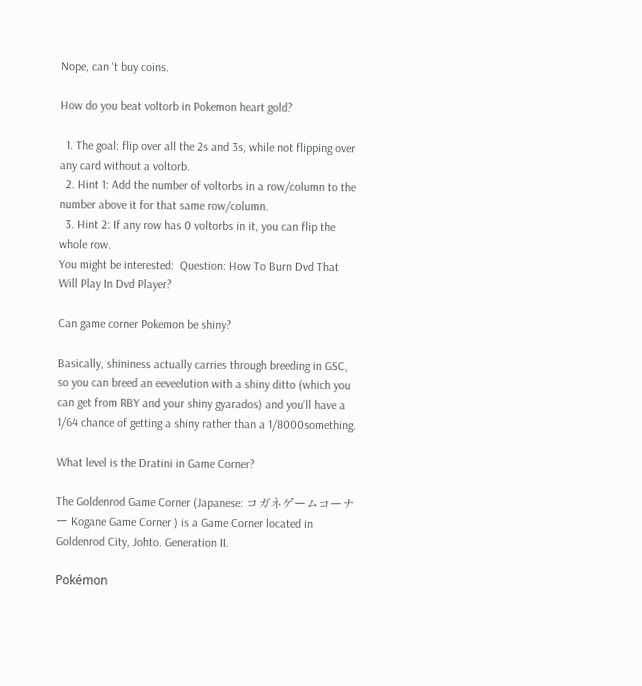Nope, can ‘t buy coins.

How do you beat voltorb in Pokemon heart gold?

  1. The goal: flip over all the 2s and 3s, while not flipping over any card without a voltorb.
  2. Hint 1: Add the number of voltorbs in a row/column to the number above it for that same row/column.
  3. Hint 2: If any row has 0 voltorbs in it, you can flip the whole row.
You might be interested:  Question: How To Burn Dvd That Will Play In Dvd Player?

Can game corner Pokemon be shiny?

Basically, shininess actually carries through breeding in GSC, so you can breed an eeveelution with a shiny ditto (which you can get from RBY and your shiny gyarados) and you’ll have a 1/64 chance of getting a shiny rather than a 1/8000something.

What level is the Dratini in Game Corner?

The Goldenrod Game Corner (Japanese: コガネゲームコーナー Kogane Game Corner ) is a Game Corner located in Goldenrod City, Johto. Generation II.

Pokémon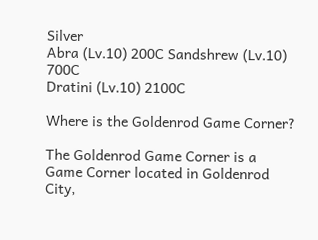Silver
Abra (Lv.10) 200C Sandshrew (Lv.10) 700C
Dratini (Lv.10) 2100C

Where is the Goldenrod Game Corner?

The Goldenrod Game Corner is a Game Corner located in Goldenrod City,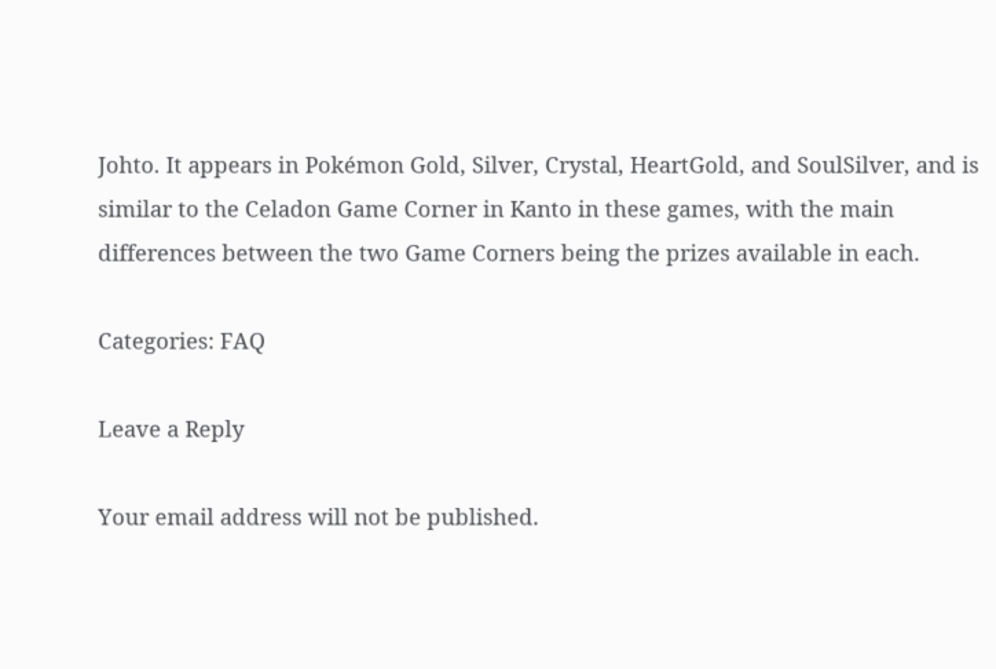Johto. It appears in Pokémon Gold, Silver, Crystal, HeartGold, and SoulSilver, and is similar to the Celadon Game Corner in Kanto in these games, with the main differences between the two Game Corners being the prizes available in each.

Categories: FAQ

Leave a Reply

Your email address will not be published.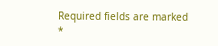Required fields are marked *